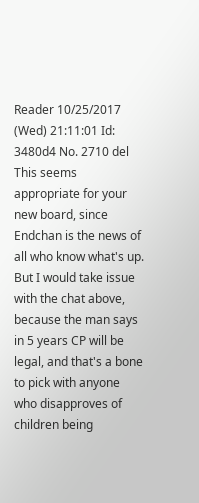Reader 10/25/2017 (Wed) 21:11:01 Id: 3480d4 No. 2710 del
This seems appropriate for your new board, since Endchan is the news of all who know what's up. But I would take issue with the chat above, because the man says in 5 years CP will be legal, and that's a bone to pick with anyone who disapproves of children being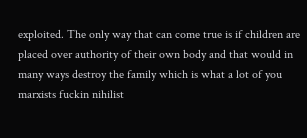exploited. The only way that can come true is if children are placed over authority of their own body and that would in many ways destroy the family which is what a lot of you marxists fuckin nihilist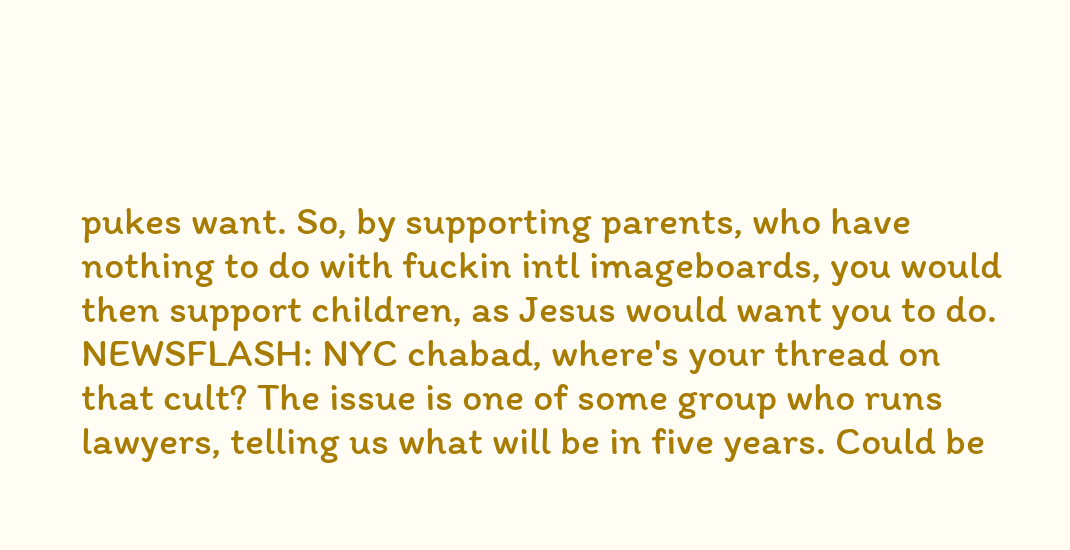pukes want. So, by supporting parents, who have nothing to do with fuckin intl imageboards, you would then support children, as Jesus would want you to do. NEWSFLASH: NYC chabad, where's your thread on that cult? The issue is one of some group who runs lawyers, telling us what will be in five years. Could be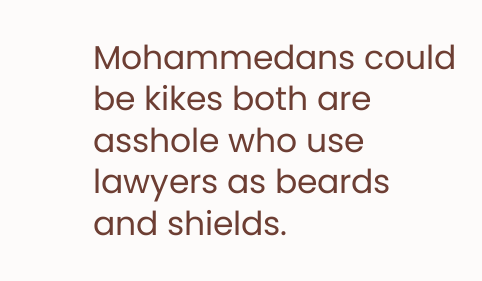Mohammedans could be kikes both are asshole who use lawyers as beards and shields.